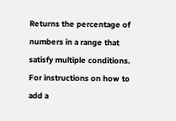Returns the percentage of numbers in a range that satisfy multiple conditions.
For instructions on how to add a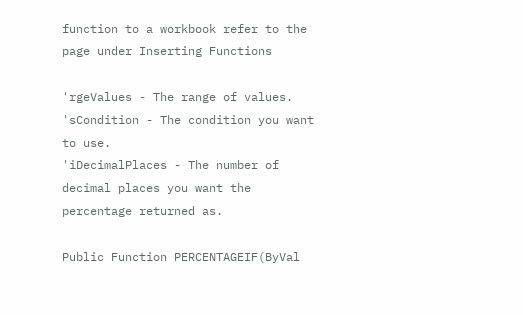function to a workbook refer to the page under Inserting Functions

'rgeValues - The range of values.
'sCondition - The condition you want to use.
'iDecimalPlaces - The number of decimal places you want the percentage returned as.

Public Function PERCENTAGEIF(ByVal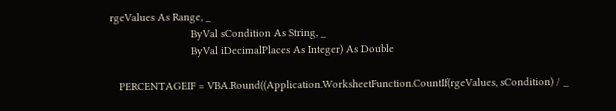rgeValues As Range, _
                           ByVal sCondition As String, _
                           ByVal iDecimalPlaces As Integer) As Double

   PERCENTAGEIF = VBA.Round((Application.WorksheetFunction.CountIf(rgeValues, sCondition) / _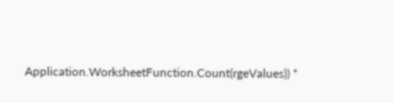Application.WorksheetFunction.Count(rgeValues)) *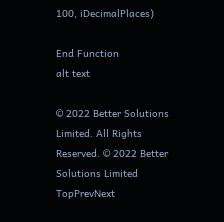100, iDecimalPlaces)

End Function
alt text

© 2022 Better Solutions Limited. All Rights Reserved. © 2022 Better Solutions Limited TopPrevNext